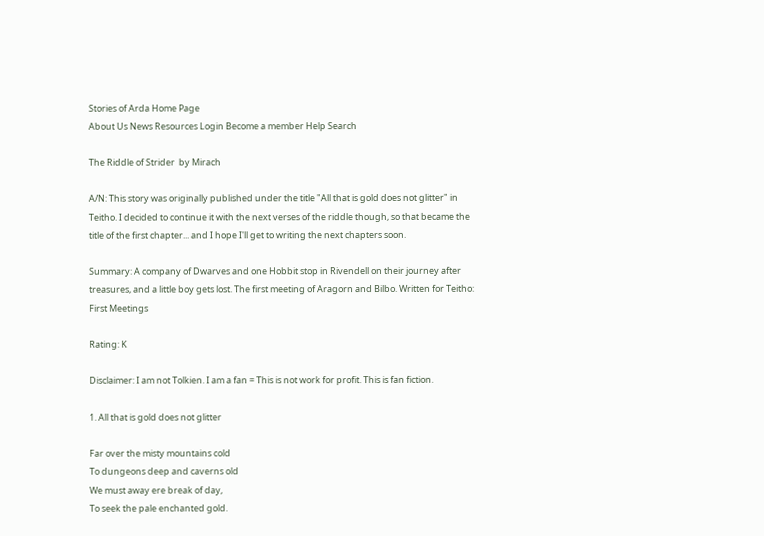Stories of Arda Home Page
About Us News Resources Login Become a member Help Search

The Riddle of Strider  by Mirach

A/N: This story was originally published under the title "All that is gold does not glitter" in Teitho. I decided to continue it with the next verses of the riddle though, so that became the title of the first chapter... and I hope I'll get to writing the next chapters soon.

Summary: A company of Dwarves and one Hobbit stop in Rivendell on their journey after treasures, and a little boy gets lost. The first meeting of Aragorn and Bilbo. Written for Teitho: First Meetings

Rating: K

Disclaimer: I am not Tolkien. I am a fan = This is not work for profit. This is fan fiction.

1. All that is gold does not glitter

Far over the misty mountains cold
To dungeons deep and caverns old
We must away ere break of day,
To seek the pale enchanted gold.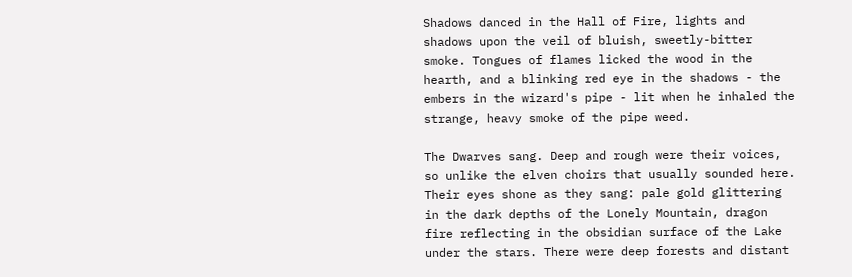Shadows danced in the Hall of Fire, lights and shadows upon the veil of bluish, sweetly-bitter smoke. Tongues of flames licked the wood in the hearth, and a blinking red eye in the shadows - the embers in the wizard's pipe - lit when he inhaled the strange, heavy smoke of the pipe weed.

The Dwarves sang. Deep and rough were their voices, so unlike the elven choirs that usually sounded here. Their eyes shone as they sang: pale gold glittering in the dark depths of the Lonely Mountain, dragon fire reflecting in the obsidian surface of the Lake under the stars. There were deep forests and distant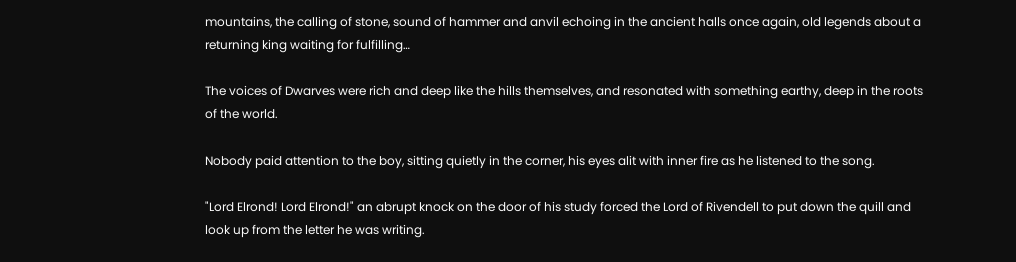mountains, the calling of stone, sound of hammer and anvil echoing in the ancient halls once again, old legends about a returning king waiting for fulfilling…

The voices of Dwarves were rich and deep like the hills themselves, and resonated with something earthy, deep in the roots of the world.

Nobody paid attention to the boy, sitting quietly in the corner, his eyes alit with inner fire as he listened to the song.

"Lord Elrond! Lord Elrond!" an abrupt knock on the door of his study forced the Lord of Rivendell to put down the quill and look up from the letter he was writing.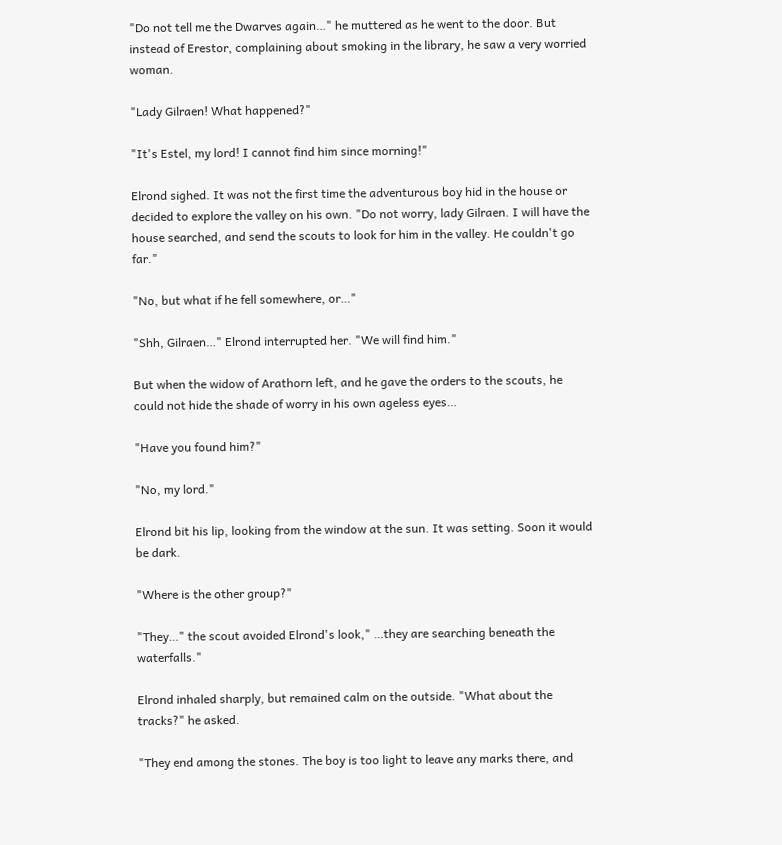"Do not tell me the Dwarves again…" he muttered as he went to the door. But instead of Erestor, complaining about smoking in the library, he saw a very worried woman.

"Lady Gilraen! What happened?"

"It's Estel, my lord! I cannot find him since morning!"

Elrond sighed. It was not the first time the adventurous boy hid in the house or decided to explore the valley on his own. "Do not worry, lady Gilraen. I will have the house searched, and send the scouts to look for him in the valley. He couldn't go far."

"No, but what if he fell somewhere, or…"

"Shh, Gilraen…" Elrond interrupted her. "We will find him."

But when the widow of Arathorn left, and he gave the orders to the scouts, he could not hide the shade of worry in his own ageless eyes…

"Have you found him?"

"No, my lord."

Elrond bit his lip, looking from the window at the sun. It was setting. Soon it would be dark.

"Where is the other group?"

"They…" the scout avoided Elrond's look," …they are searching beneath the waterfalls."

Elrond inhaled sharply, but remained calm on the outside. "What about the tracks?" he asked.

"They end among the stones. The boy is too light to leave any marks there, and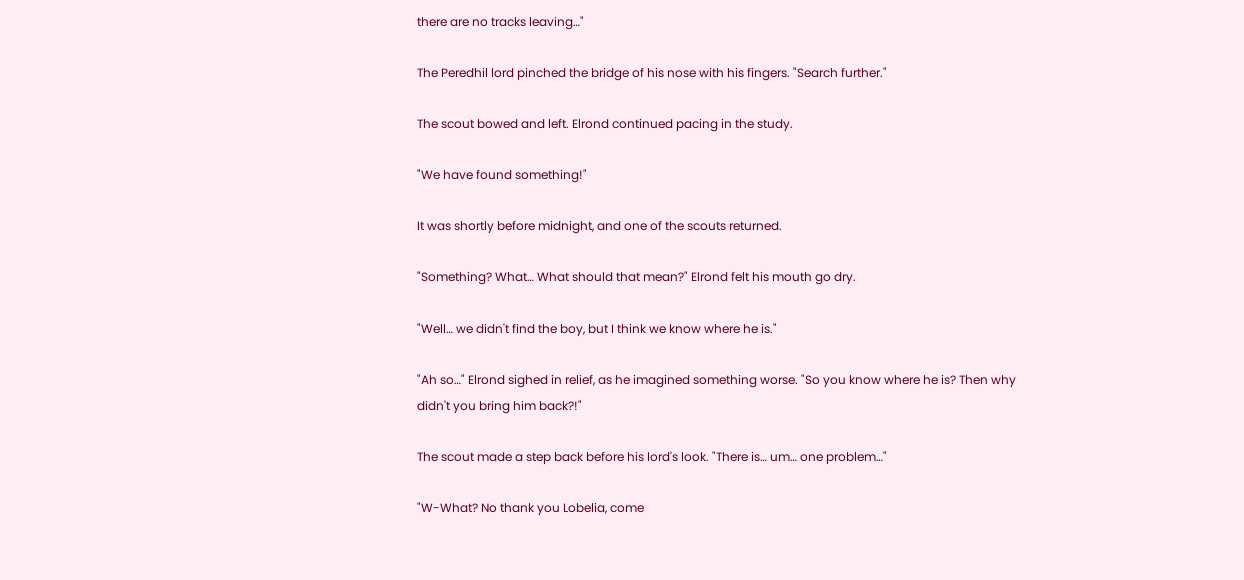there are no tracks leaving…"

The Peredhil lord pinched the bridge of his nose with his fingers. "Search further."

The scout bowed and left. Elrond continued pacing in the study.

"We have found something!"

It was shortly before midnight, and one of the scouts returned.

"Something? What… What should that mean?" Elrond felt his mouth go dry.

"Well… we didn't find the boy, but I think we know where he is."

"Ah so…" Elrond sighed in relief, as he imagined something worse. "So you know where he is? Then why didn't you bring him back?!"

The scout made a step back before his lord's look. "There is… um… one problem…"

"W-What? No thank you Lobelia, come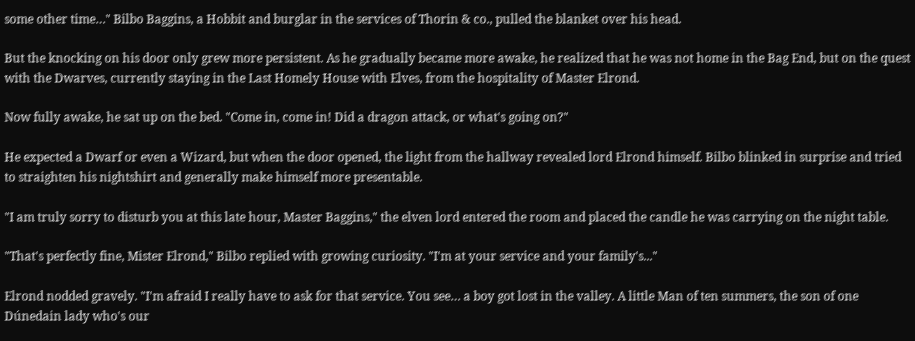some other time…" Bilbo Baggins, a Hobbit and burglar in the services of Thorin & co., pulled the blanket over his head.

But the knocking on his door only grew more persistent. As he gradually became more awake, he realized that he was not home in the Bag End, but on the quest with the Dwarves, currently staying in the Last Homely House with Elves, from the hospitality of Master Elrond.

Now fully awake, he sat up on the bed. "Come in, come in! Did a dragon attack, or what's going on?"

He expected a Dwarf or even a Wizard, but when the door opened, the light from the hallway revealed lord Elrond himself. Bilbo blinked in surprise and tried to straighten his nightshirt and generally make himself more presentable.

"I am truly sorry to disturb you at this late hour, Master Baggins," the elven lord entered the room and placed the candle he was carrying on the night table.

"That's perfectly fine, Mister Elrond," Bilbo replied with growing curiosity. "I'm at your service and your family's..."

Elrond nodded gravely. "I'm afraid I really have to ask for that service. You see… a boy got lost in the valley. A little Man of ten summers, the son of one Dúnedain lady who's our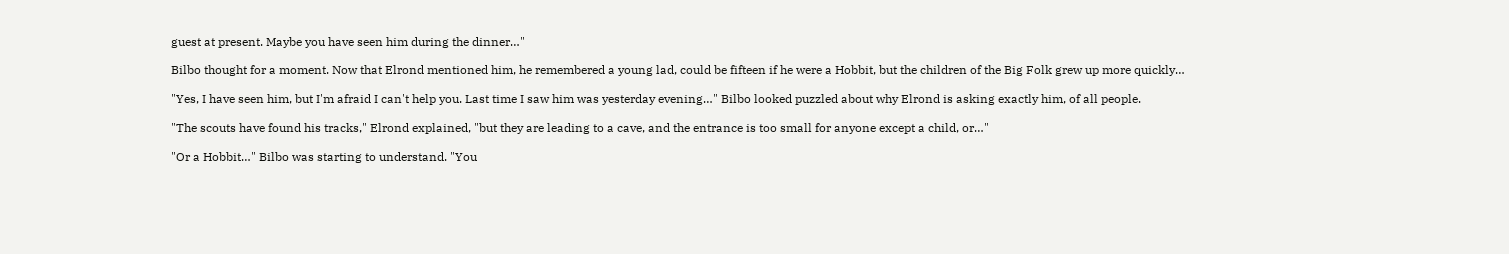guest at present. Maybe you have seen him during the dinner…"

Bilbo thought for a moment. Now that Elrond mentioned him, he remembered a young lad, could be fifteen if he were a Hobbit, but the children of the Big Folk grew up more quickly…

"Yes, I have seen him, but I'm afraid I can't help you. Last time I saw him was yesterday evening…" Bilbo looked puzzled about why Elrond is asking exactly him, of all people.

"The scouts have found his tracks," Elrond explained, "but they are leading to a cave, and the entrance is too small for anyone except a child, or…"

"Or a Hobbit…" Bilbo was starting to understand. "You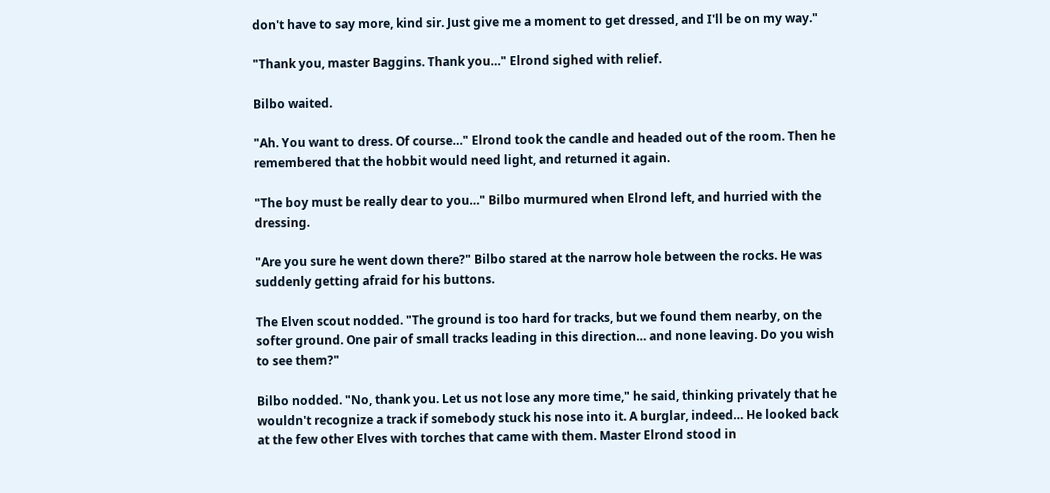don't have to say more, kind sir. Just give me a moment to get dressed, and I'll be on my way."

"Thank you, master Baggins. Thank you…" Elrond sighed with relief.

Bilbo waited.

"Ah. You want to dress. Of course…" Elrond took the candle and headed out of the room. Then he remembered that the hobbit would need light, and returned it again.

"The boy must be really dear to you…" Bilbo murmured when Elrond left, and hurried with the dressing.

"Are you sure he went down there?" Bilbo stared at the narrow hole between the rocks. He was suddenly getting afraid for his buttons.

The Elven scout nodded. "The ground is too hard for tracks, but we found them nearby, on the softer ground. One pair of small tracks leading in this direction… and none leaving. Do you wish to see them?"

Bilbo nodded. "No, thank you. Let us not lose any more time," he said, thinking privately that he wouldn't recognize a track if somebody stuck his nose into it. A burglar, indeed… He looked back at the few other Elves with torches that came with them. Master Elrond stood in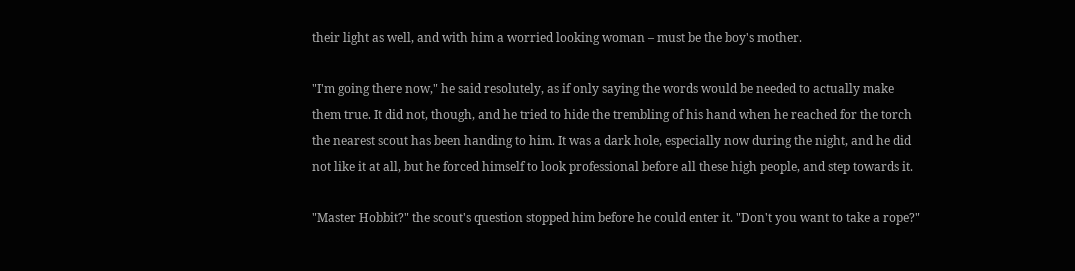their light as well, and with him a worried looking woman – must be the boy's mother.

"I'm going there now," he said resolutely, as if only saying the words would be needed to actually make them true. It did not, though, and he tried to hide the trembling of his hand when he reached for the torch the nearest scout has been handing to him. It was a dark hole, especially now during the night, and he did not like it at all, but he forced himself to look professional before all these high people, and step towards it.

"Master Hobbit?" the scout's question stopped him before he could enter it. "Don't you want to take a rope?"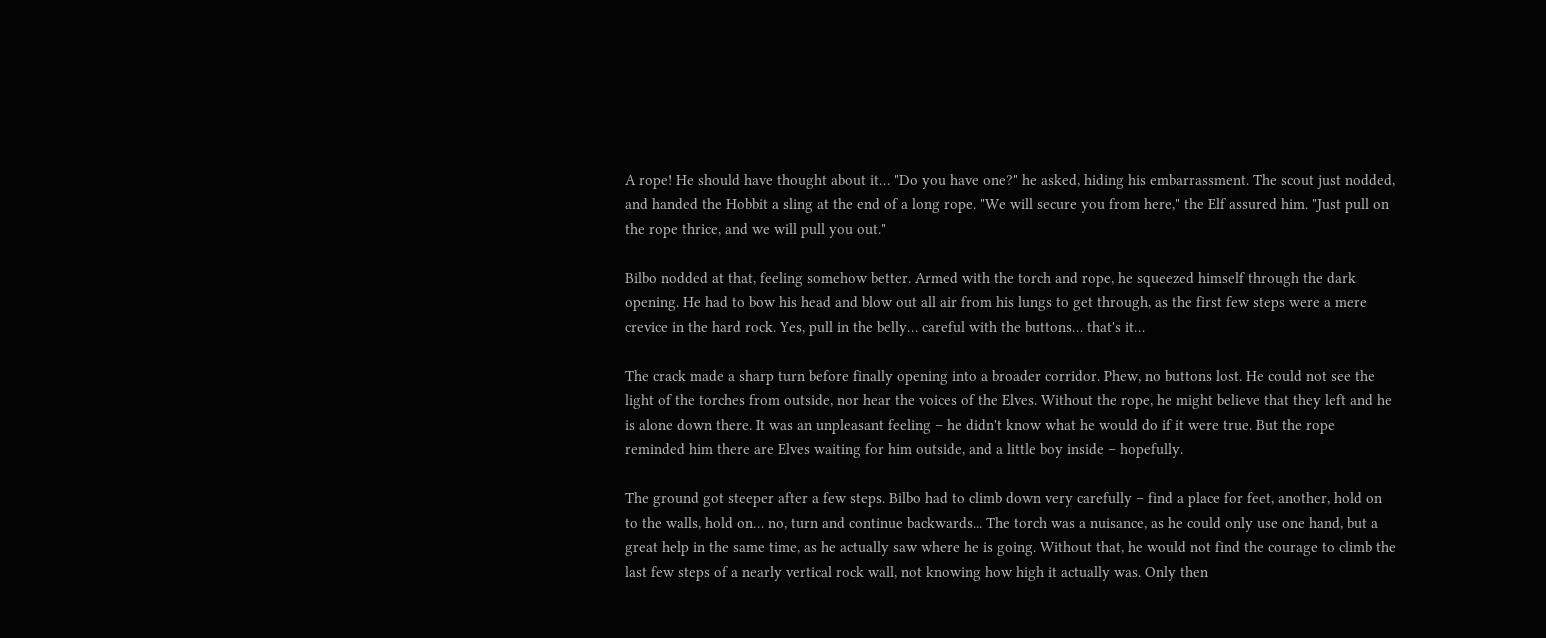A rope! He should have thought about it… "Do you have one?" he asked, hiding his embarrassment. The scout just nodded, and handed the Hobbit a sling at the end of a long rope. "We will secure you from here," the Elf assured him. "Just pull on the rope thrice, and we will pull you out."

Bilbo nodded at that, feeling somehow better. Armed with the torch and rope, he squeezed himself through the dark opening. He had to bow his head and blow out all air from his lungs to get through, as the first few steps were a mere crevice in the hard rock. Yes, pull in the belly… careful with the buttons… that's it…

The crack made a sharp turn before finally opening into a broader corridor. Phew, no buttons lost. He could not see the light of the torches from outside, nor hear the voices of the Elves. Without the rope, he might believe that they left and he is alone down there. It was an unpleasant feeling – he didn't know what he would do if it were true. But the rope reminded him there are Elves waiting for him outside, and a little boy inside – hopefully.

The ground got steeper after a few steps. Bilbo had to climb down very carefully – find a place for feet, another, hold on to the walls, hold on… no, turn and continue backwards... The torch was a nuisance, as he could only use one hand, but a great help in the same time, as he actually saw where he is going. Without that, he would not find the courage to climb the last few steps of a nearly vertical rock wall, not knowing how high it actually was. Only then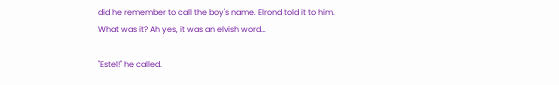did he remember to call the boy's name. Elrond told it to him. What was it? Ah yes, it was an elvish word…

"Estel!" he called.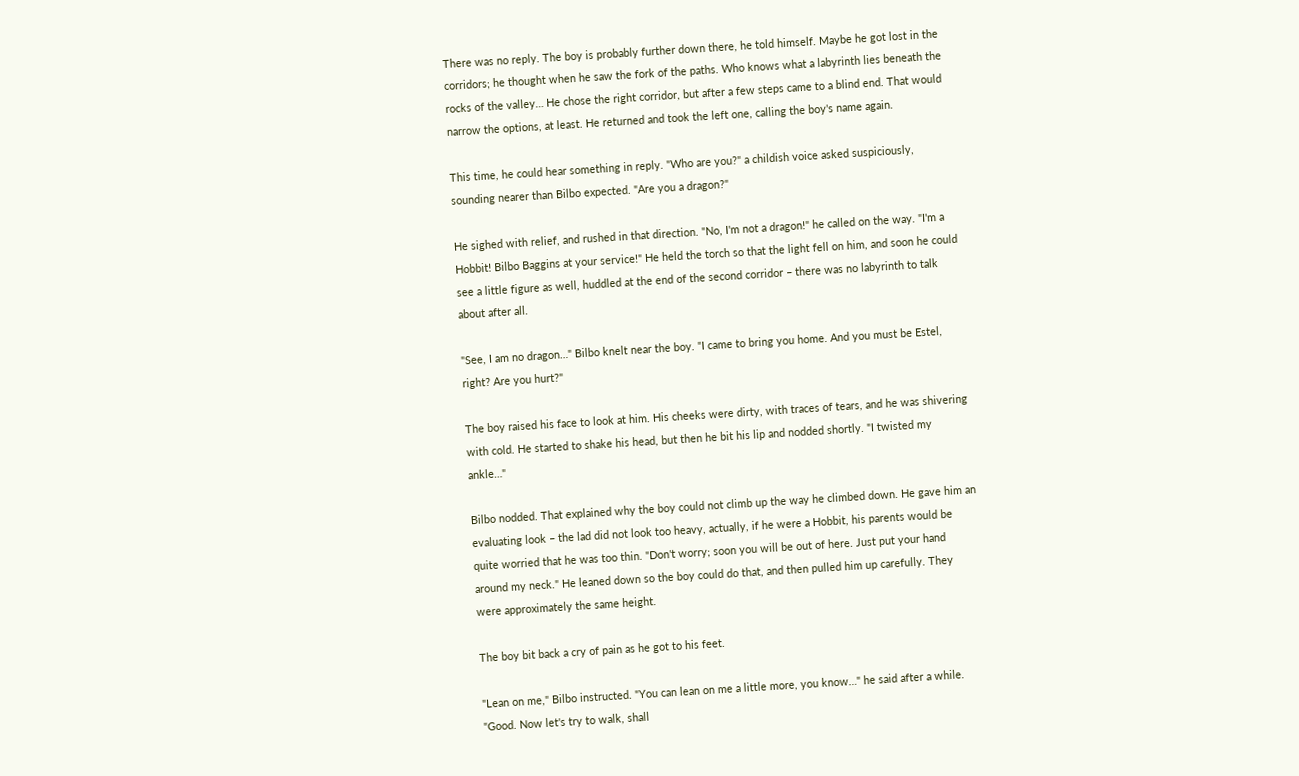There was no reply. The boy is probably further down there, he told himself. Maybe he got lost in the corridors; he thought when he saw the fork of the paths. Who knows what a labyrinth lies beneath the rocks of the valley… He chose the right corridor, but after a few steps came to a blind end. That would narrow the options, at least. He returned and took the left one, calling the boy's name again.

This time, he could hear something in reply. "Who are you?" a childish voice asked suspiciously, sounding nearer than Bilbo expected. "Are you a dragon?"

He sighed with relief, and rushed in that direction. "No, I'm not a dragon!" he called on the way. "I'm a Hobbit! Bilbo Baggins at your service!" He held the torch so that the light fell on him, and soon he could see a little figure as well, huddled at the end of the second corridor – there was no labyrinth to talk about after all.

"See, I am no dragon…" Bilbo knelt near the boy. "I came to bring you home. And you must be Estel, right? Are you hurt?"

The boy raised his face to look at him. His cheeks were dirty, with traces of tears, and he was shivering with cold. He started to shake his head, but then he bit his lip and nodded shortly. "I twisted my ankle…"

Bilbo nodded. That explained why the boy could not climb up the way he climbed down. He gave him an evaluating look – the lad did not look too heavy, actually, if he were a Hobbit, his parents would be quite worried that he was too thin. "Don't worry; soon you will be out of here. Just put your hand around my neck." He leaned down so the boy could do that, and then pulled him up carefully. They were approximately the same height.

The boy bit back a cry of pain as he got to his feet.

"Lean on me," Bilbo instructed. "You can lean on me a little more, you know…" he said after a while. "Good. Now let's try to walk, shall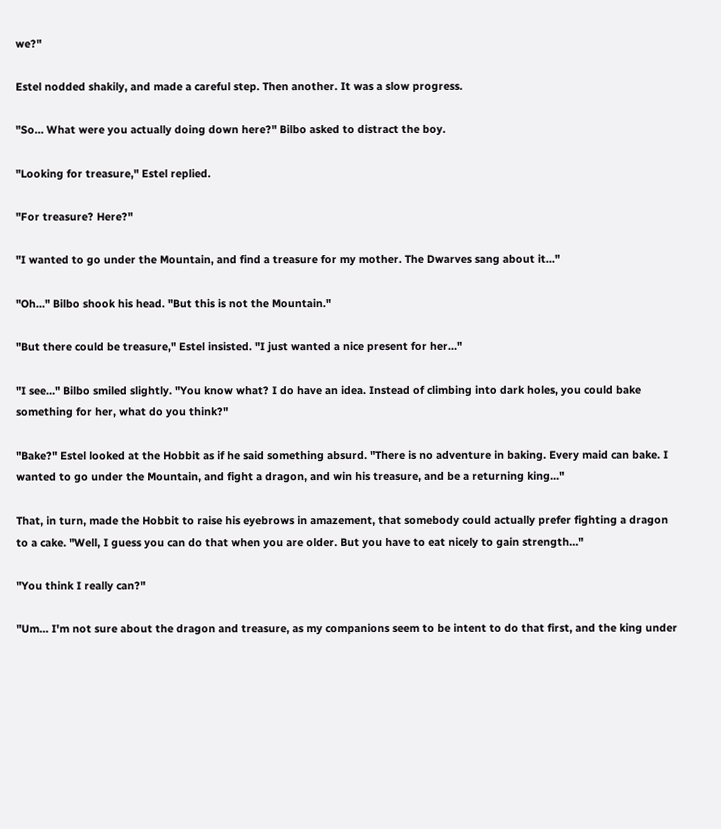we?"

Estel nodded shakily, and made a careful step. Then another. It was a slow progress.

"So… What were you actually doing down here?" Bilbo asked to distract the boy.

"Looking for treasure," Estel replied.

"For treasure? Here?"

"I wanted to go under the Mountain, and find a treasure for my mother. The Dwarves sang about it…"

"Oh…" Bilbo shook his head. "But this is not the Mountain."

"But there could be treasure," Estel insisted. "I just wanted a nice present for her…"

"I see…" Bilbo smiled slightly. "You know what? I do have an idea. Instead of climbing into dark holes, you could bake something for her, what do you think?"

"Bake?" Estel looked at the Hobbit as if he said something absurd. "There is no adventure in baking. Every maid can bake. I wanted to go under the Mountain, and fight a dragon, and win his treasure, and be a returning king..."

That, in turn, made the Hobbit to raise his eyebrows in amazement, that somebody could actually prefer fighting a dragon to a cake. "Well, I guess you can do that when you are older. But you have to eat nicely to gain strength…"

"You think I really can?"

"Um… I'm not sure about the dragon and treasure, as my companions seem to be intent to do that first, and the king under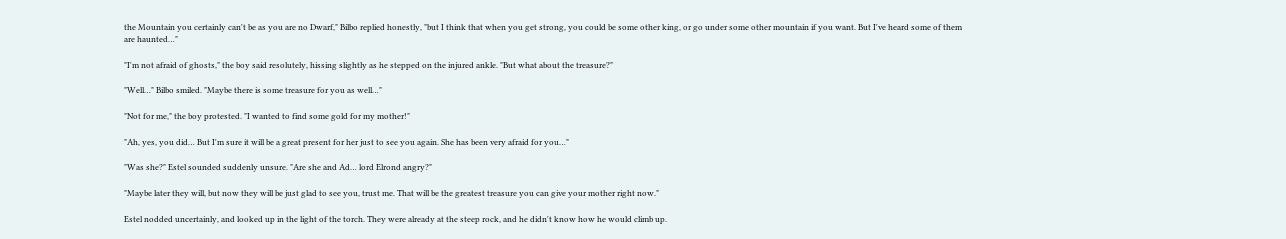the Mountain you certainly can't be as you are no Dwarf," Bilbo replied honestly, "but I think that when you get strong, you could be some other king, or go under some other mountain if you want. But I've heard some of them are haunted…"

"I'm not afraid of ghosts," the boy said resolutely, hissing slightly as he stepped on the injured ankle. "But what about the treasure?"

"Well…" Bilbo smiled. "Maybe there is some treasure for you as well…"

"Not for me," the boy protested. "I wanted to find some gold for my mother!"

"Ah, yes, you did… But I'm sure it will be a great present for her just to see you again. She has been very afraid for you…"

"Was she?" Estel sounded suddenly unsure. "Are she and Ad… lord Elrond angry?"

"Maybe later they will, but now they will be just glad to see you, trust me. That will be the greatest treasure you can give your mother right now."

Estel nodded uncertainly, and looked up in the light of the torch. They were already at the steep rock, and he didn't know how he would climb up.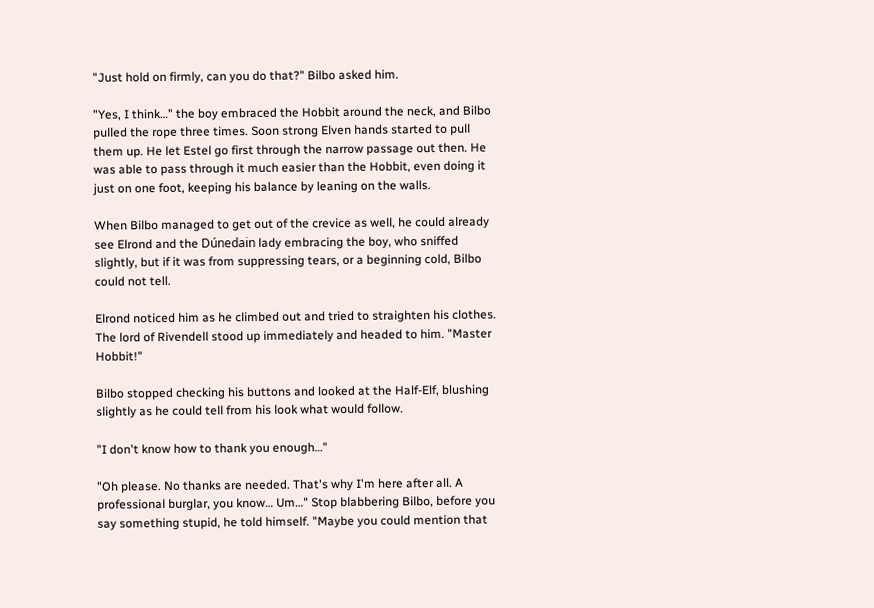"Just hold on firmly, can you do that?" Bilbo asked him.

"Yes, I think…" the boy embraced the Hobbit around the neck, and Bilbo pulled the rope three times. Soon strong Elven hands started to pull them up. He let Estel go first through the narrow passage out then. He was able to pass through it much easier than the Hobbit, even doing it just on one foot, keeping his balance by leaning on the walls.

When Bilbo managed to get out of the crevice as well, he could already see Elrond and the Dúnedain lady embracing the boy, who sniffed slightly, but if it was from suppressing tears, or a beginning cold, Bilbo could not tell.

Elrond noticed him as he climbed out and tried to straighten his clothes. The lord of Rivendell stood up immediately and headed to him. "Master Hobbit!"

Bilbo stopped checking his buttons and looked at the Half-Elf, blushing slightly as he could tell from his look what would follow.

"I don't know how to thank you enough…"

"Oh please. No thanks are needed. That's why I'm here after all. A professional burglar, you know… Um…" Stop blabbering Bilbo, before you say something stupid, he told himself. "Maybe you could mention that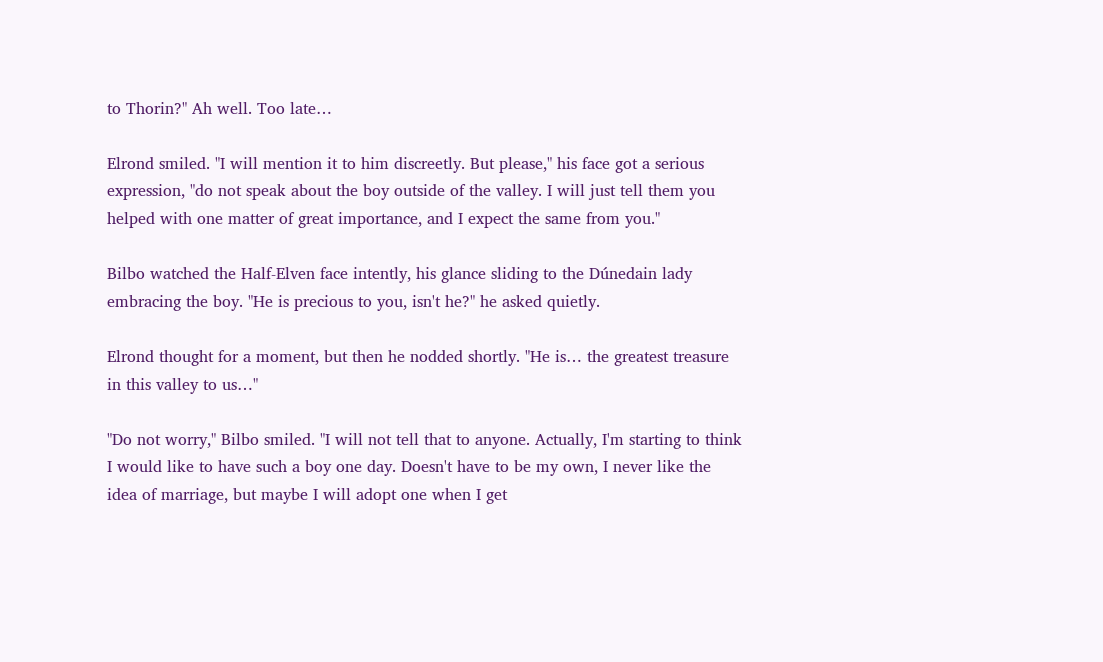to Thorin?" Ah well. Too late…

Elrond smiled. "I will mention it to him discreetly. But please," his face got a serious expression, "do not speak about the boy outside of the valley. I will just tell them you helped with one matter of great importance, and I expect the same from you."

Bilbo watched the Half-Elven face intently, his glance sliding to the Dúnedain lady embracing the boy. "He is precious to you, isn't he?" he asked quietly.

Elrond thought for a moment, but then he nodded shortly. "He is… the greatest treasure in this valley to us…"

"Do not worry," Bilbo smiled. "I will not tell that to anyone. Actually, I'm starting to think I would like to have such a boy one day. Doesn't have to be my own, I never like the idea of marriage, but maybe I will adopt one when I get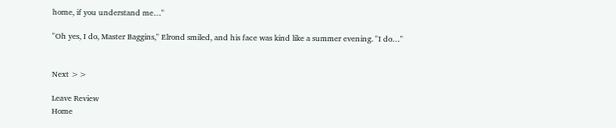home, if you understand me…"

"Oh yes, I do, Master Baggins," Elrond smiled, and his face was kind like a summer evening. "I do…"


Next >>

Leave Review
Home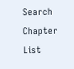Search     Chapter List